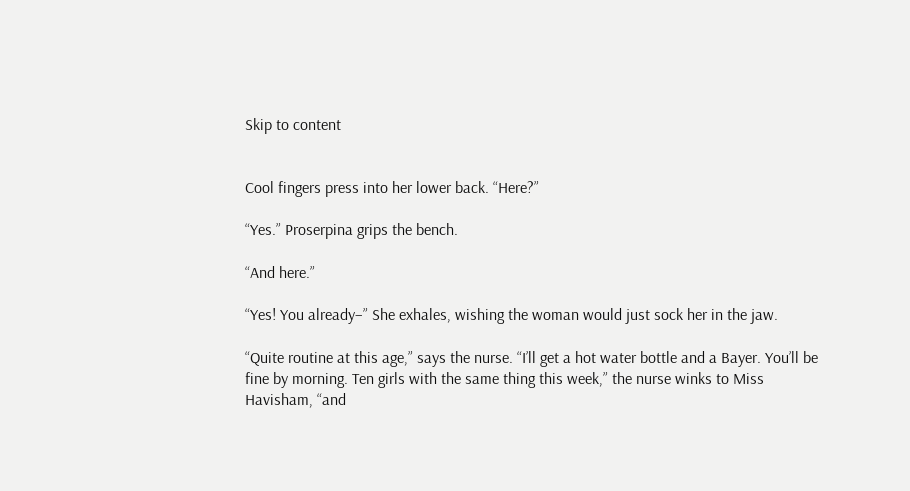Skip to content


Cool fingers press into her lower back. “Here?”

“Yes.” Proserpina grips the bench.

“And here.”

“Yes! You already–” She exhales, wishing the woman would just sock her in the jaw.

“Quite routine at this age,” says the nurse. “I’ll get a hot water bottle and a Bayer. You’ll be fine by morning. Ten girls with the same thing this week,” the nurse winks to Miss Havisham, “and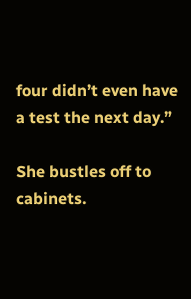four didn’t even have a test the next day.”

She bustles off to cabinets.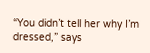“You didn’t tell her why I’m dressed,” says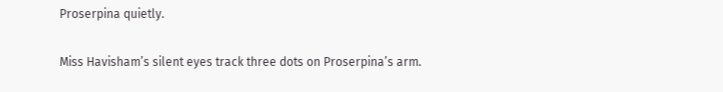Proserpina quietly.

Miss Havisham’s silent eyes track three dots on Proserpina’s arm.